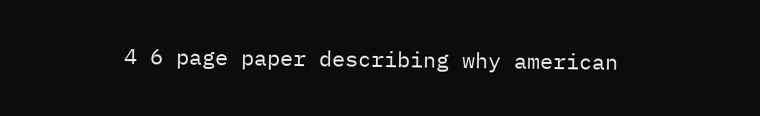4 6 page paper describing why american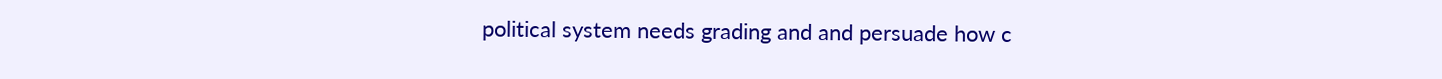political system needs grading and and persuade how c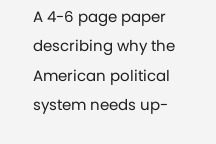A 4-6 page paper describing why the American political system needs up-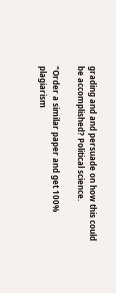grading and and persuade on how this could be accomplished? Political science.

"Order a similar paper and get 100% plagiarism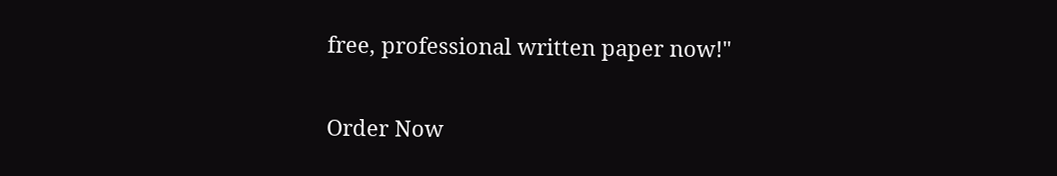free, professional written paper now!"

Order Now